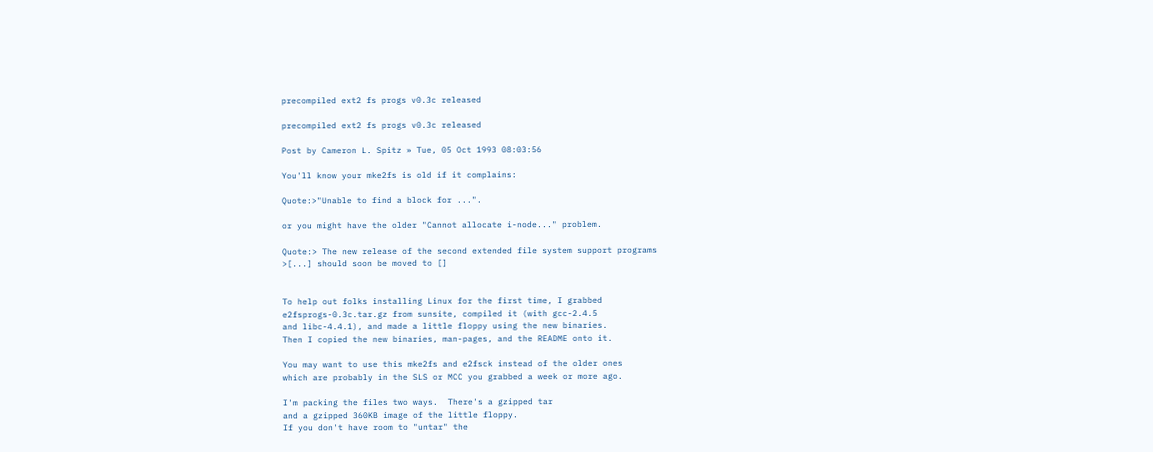precompiled ext2 fs progs v0.3c released

precompiled ext2 fs progs v0.3c released

Post by Cameron L. Spitz » Tue, 05 Oct 1993 08:03:56

You'll know your mke2fs is old if it complains:

Quote:>"Unable to find a block for ...".

or you might have the older "Cannot allocate i-node..." problem.

Quote:> The new release of the second extended file system support programs
>[...] should soon be moved to []


To help out folks installing Linux for the first time, I grabbed
e2fsprogs-0.3c.tar.gz from sunsite, compiled it (with gcc-2.4.5
and libc-4.4.1), and made a little floppy using the new binaries.
Then I copied the new binaries, man-pages, and the README onto it.

You may want to use this mke2fs and e2fsck instead of the older ones
which are probably in the SLS or MCC you grabbed a week or more ago.

I'm packing the files two ways.  There's a gzipped tar
and a gzipped 360KB image of the little floppy.
If you don't have room to "untar" the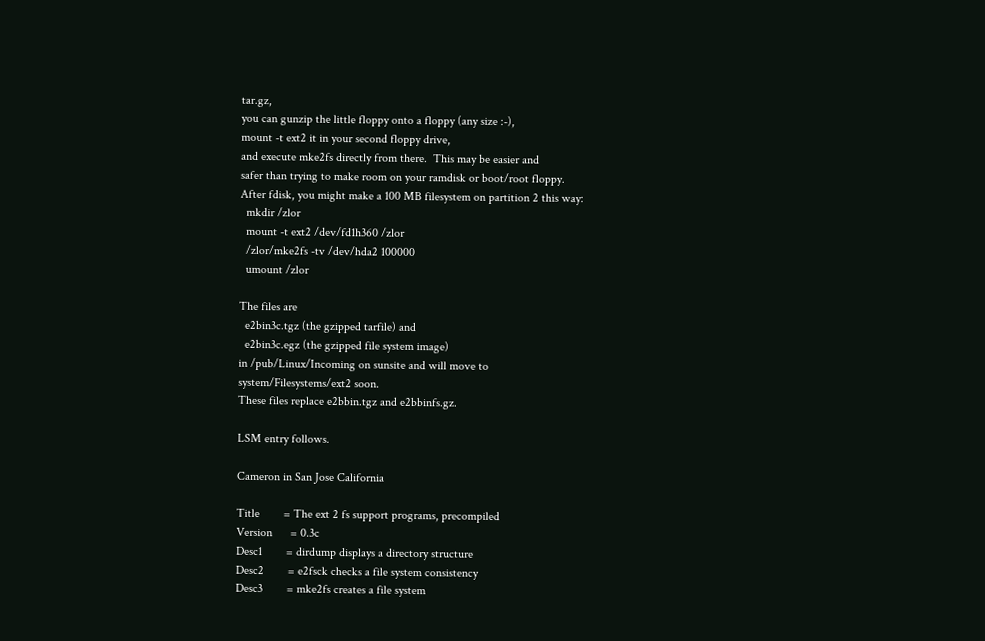tar.gz,
you can gunzip the little floppy onto a floppy (any size :-),
mount -t ext2 it in your second floppy drive,
and execute mke2fs directly from there.  This may be easier and
safer than trying to make room on your ramdisk or boot/root floppy.
After fdisk, you might make a 100 MB filesystem on partition 2 this way:
  mkdir /zlor
  mount -t ext2 /dev/fd1h360 /zlor
  /zlor/mke2fs -tv /dev/hda2 100000
  umount /zlor

The files are
  e2bin3c.tgz (the gzipped tarfile) and
  e2bin3c.egz (the gzipped file system image)
in /pub/Linux/Incoming on sunsite and will move to
system/Filesystems/ext2 soon.
These files replace e2bbin.tgz and e2bbinfs.gz.

LSM entry follows.

Cameron in San Jose California

Title        = The ext 2 fs support programs, precompiled
Version      = 0.3c
Desc1        = dirdump displays a directory structure
Desc2        = e2fsck checks a file system consistency
Desc3        = mke2fs creates a file system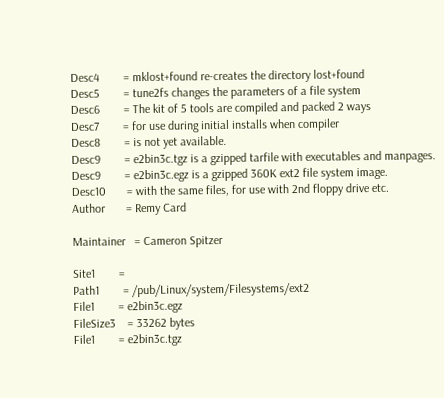Desc4        = mklost+found re-creates the directory lost+found
Desc5        = tune2fs changes the parameters of a file system
Desc6        = The kit of 5 tools are compiled and packed 2 ways
Desc7        = for use during initial installs when compiler
Desc8        = is not yet available.
Desc9        = e2bin3c.tgz is a gzipped tarfile with executables and manpages.
Desc9        = e2bin3c.egz is a gzipped 360K ext2 file system image.
Desc10       = with the same files, for use with 2nd floppy drive etc.
Author       = Remy Card

Maintainer   = Cameron Spitzer

Site1        =
Path1        = /pub/Linux/system/Filesystems/ext2
File1        = e2bin3c.egz
FileSize3    = 33262 bytes
File1        = e2bin3c.tgz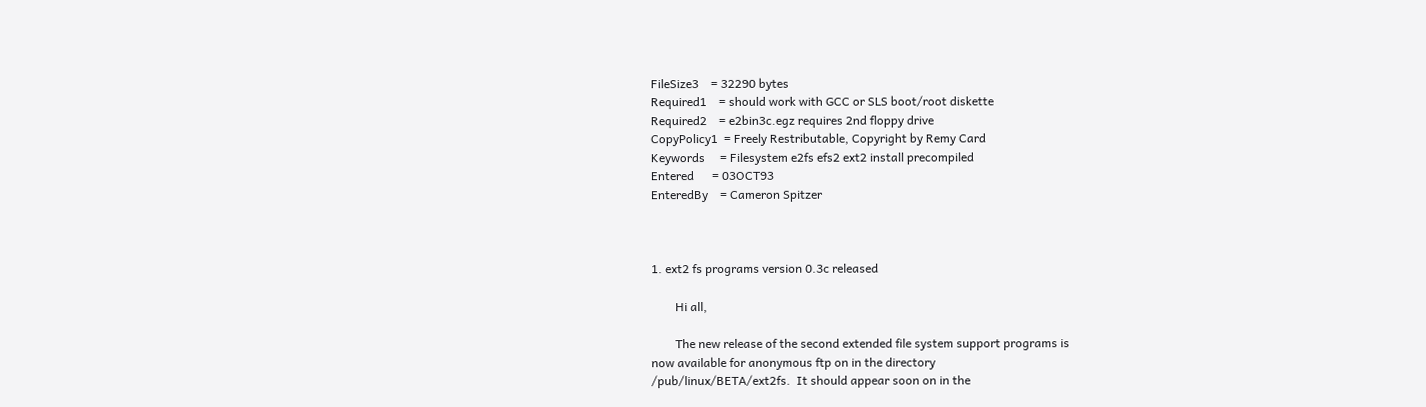FileSize3    = 32290 bytes
Required1    = should work with GCC or SLS boot/root diskette
Required2    = e2bin3c.egz requires 2nd floppy drive
CopyPolicy1  = Freely Restributable, Copyright by Remy Card
Keywords     = Filesystem e2fs efs2 ext2 install precompiled
Entered      = 03OCT93
EnteredBy    = Cameron Spitzer



1. ext2 fs programs version 0.3c released

        Hi all,

        The new release of the second extended file system support programs is
now available for anonymous ftp on in the directory
/pub/linux/BETA/ext2fs.  It should appear soon on in the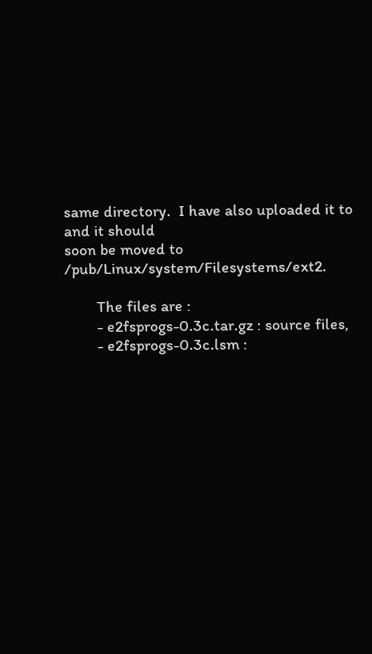same directory.  I have also uploaded it to and it should
soon be moved to /pub/Linux/system/Filesystems/ext2.

        The files are :
        - e2fsprogs-0.3c.tar.gz : source files,
        - e2fsprogs-0.3c.lsm :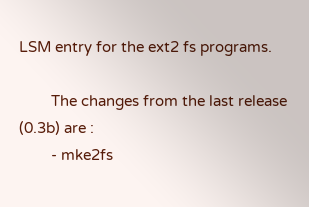LSM entry for the ext2 fs programs.

        The changes from the last release (0.3b) are :
        - mke2fs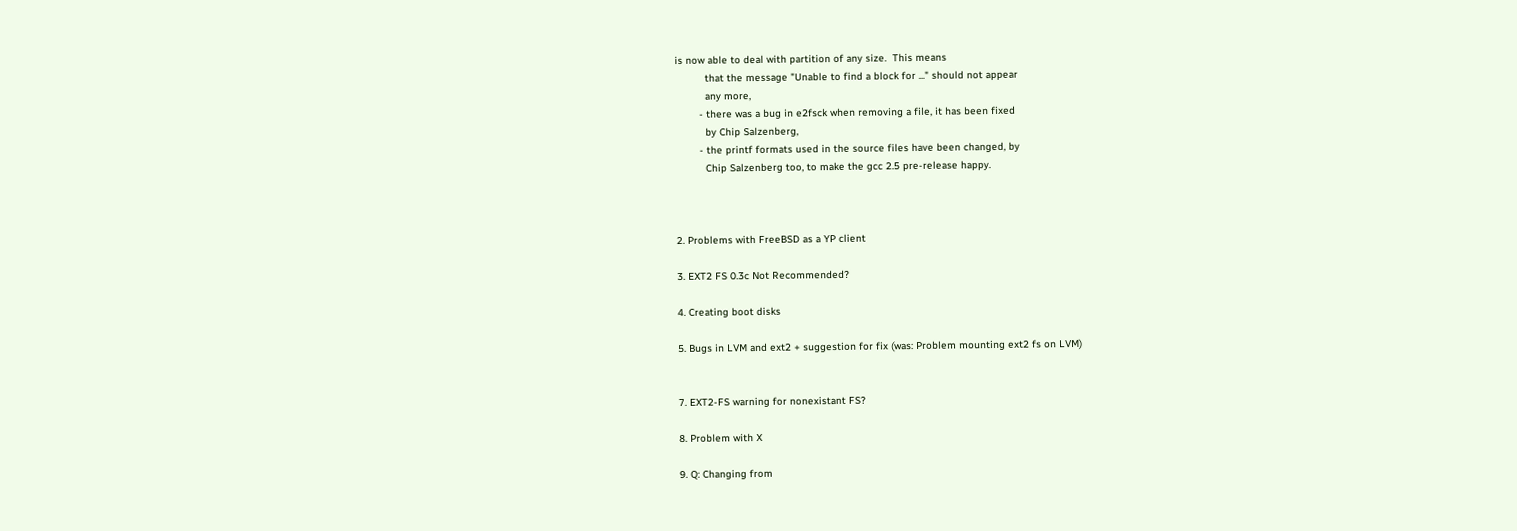is now able to deal with partition of any size.  This means
          that the message "Unable to find a block for ..." should not appear
          any more,
        - there was a bug in e2fsck when removing a file, it has been fixed
          by Chip Salzenberg,
        - the printf formats used in the source files have been changed, by
          Chip Salzenberg too, to make the gcc 2.5 pre-release happy.



2. Problems with FreeBSD as a YP client

3. EXT2 FS 0.3c Not Recommended?

4. Creating boot disks

5. Bugs in LVM and ext2 + suggestion for fix (was: Problem mounting ext2 fs on LVM)


7. EXT2-FS warning for nonexistant FS?

8. Problem with X

9. Q: Changing from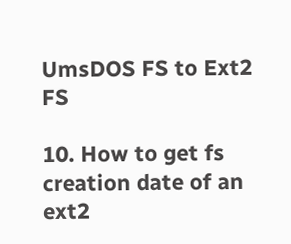UmsDOS FS to Ext2 FS

10. How to get fs creation date of an ext2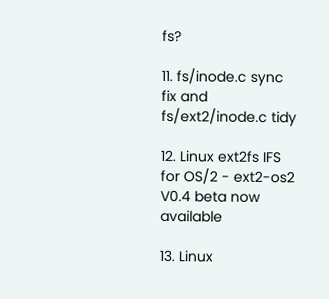fs?

11. fs/inode.c sync fix and fs/ext2/inode.c tidy

12. Linux ext2fs IFS for OS/2 - ext2-os2 V0.4 beta now available

13. Linux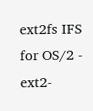ext2fs IFS for OS/2 - ext2-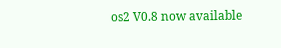os2 V0.8 now available